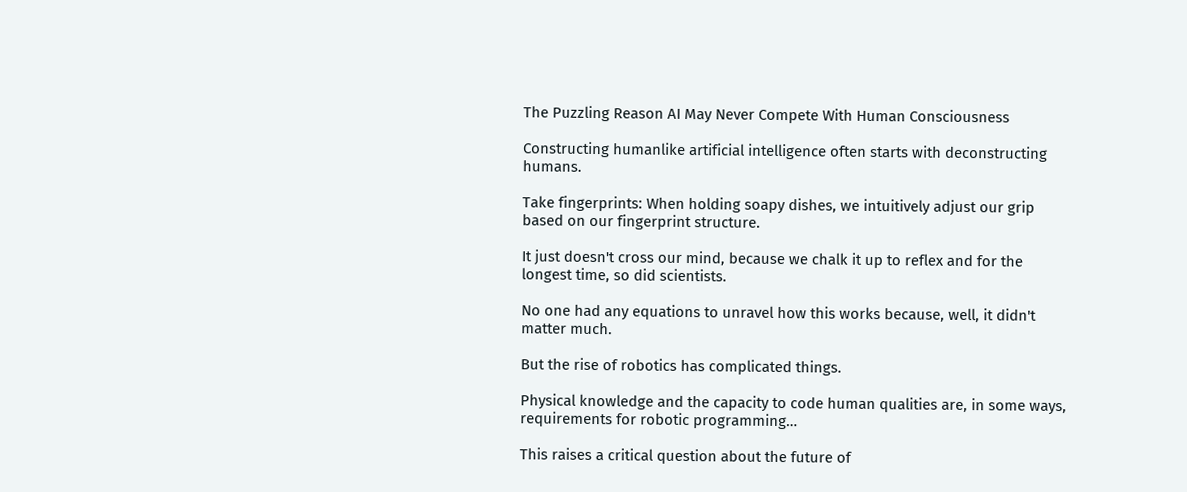The Puzzling Reason AI May Never Compete With Human Consciousness

Constructing humanlike artificial intelligence often starts with deconstructing humans.

Take fingerprints: When holding soapy dishes, we intuitively adjust our grip based on our fingerprint structure.

It just doesn't cross our mind, because we chalk it up to reflex and for the longest time, so did scientists.

No one had any equations to unravel how this works because, well, it didn't matter much.

But the rise of robotics has complicated things.

Physical knowledge and the capacity to code human qualities are, in some ways, requirements for robotic programming…

This raises a critical question about the future of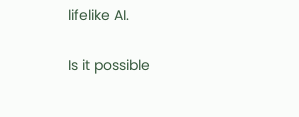lifelike AI.

Is it possible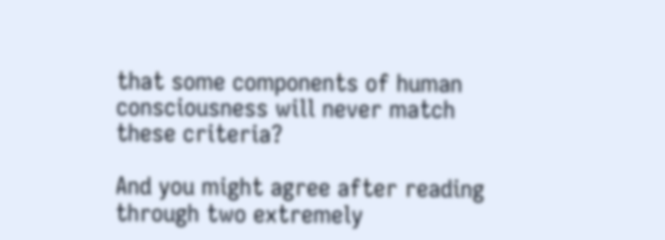that some components of human consciousness will never match these criteria?

And you might agree after reading through two extremely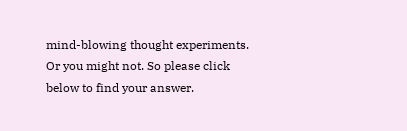mind-blowing thought experiments. Or you might not. So please click below to find your answer.